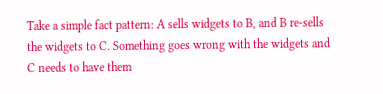Take a simple fact pattern: A sells widgets to B, and B re-sells the widgets to C. Something goes wrong with the widgets and C needs to have them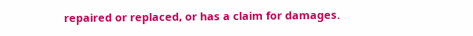repaired or replaced, or has a claim for damages.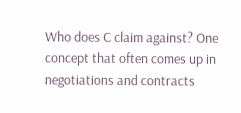Who does C claim against? One concept that often comes up in negotiations and contracts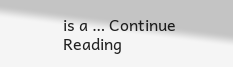is a … Continue Reading